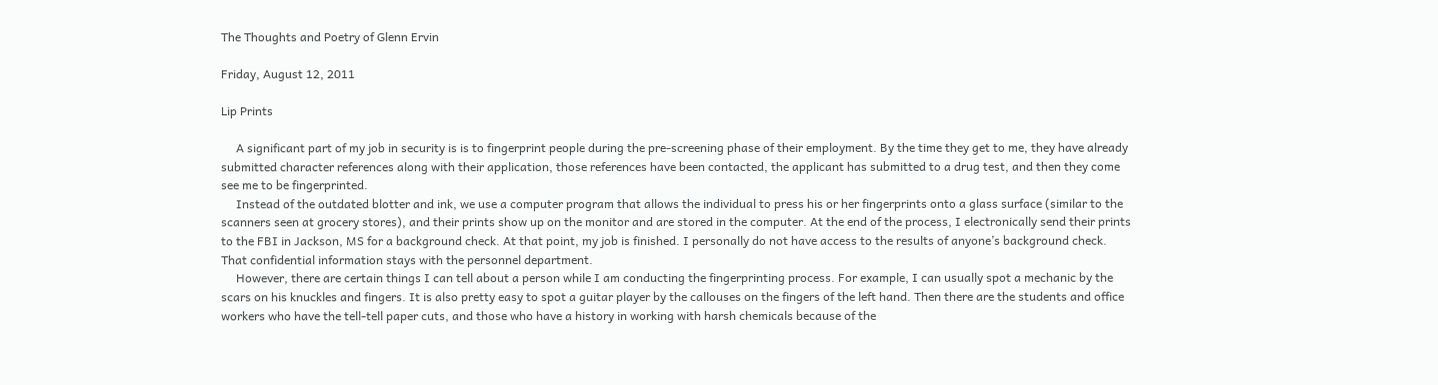The Thoughts and Poetry of Glenn Ervin

Friday, August 12, 2011

Lip Prints

     A significant part of my job in security is is to fingerprint people during the pre-screening phase of their employment. By the time they get to me, they have already submitted character references along with their application, those references have been contacted, the applicant has submitted to a drug test, and then they come see me to be fingerprinted.
     Instead of the outdated blotter and ink, we use a computer program that allows the individual to press his or her fingerprints onto a glass surface (similar to the scanners seen at grocery stores), and their prints show up on the monitor and are stored in the computer. At the end of the process, I electronically send their prints to the FBI in Jackson, MS for a background check. At that point, my job is finished. I personally do not have access to the results of anyone’s background check. That confidential information stays with the personnel department.
     However, there are certain things I can tell about a person while I am conducting the fingerprinting process. For example, I can usually spot a mechanic by the scars on his knuckles and fingers. It is also pretty easy to spot a guitar player by the callouses on the fingers of the left hand. Then there are the students and office workers who have the tell-tell paper cuts, and those who have a history in working with harsh chemicals because of the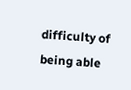difficulty of being able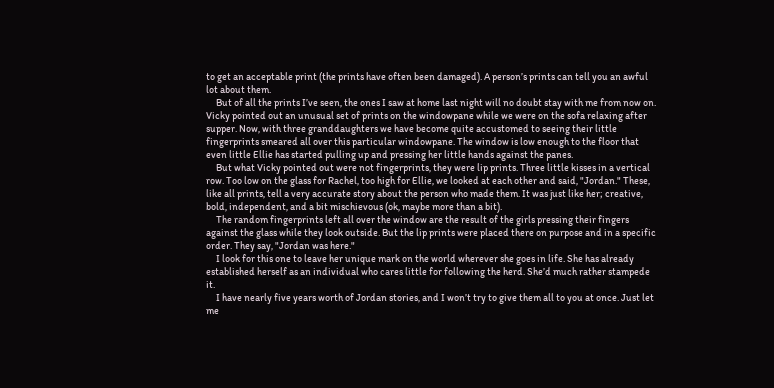to get an acceptable print (the prints have often been damaged). A person’s prints can tell you an awful lot about them.
     But of all the prints I’ve seen, the ones I saw at home last night will no doubt stay with me from now on. Vicky pointed out an unusual set of prints on the windowpane while we were on the sofa relaxing after supper. Now, with three granddaughters we have become quite accustomed to seeing their little fingerprints smeared all over this particular windowpane. The window is low enough to the floor that even little Ellie has started pulling up and pressing her little hands against the panes.
     But what Vicky pointed out were not fingerprints, they were lip prints. Three little kisses in a vertical row. Too low on the glass for Rachel, too high for Ellie, we looked at each other and said, "Jordan." These, like all prints, tell a very accurate story about the person who made them. It was just like her; creative, bold, independent, and a bit mischievous (ok, maybe more than a bit).
     The random fingerprints left all over the window are the result of the girls pressing their fingers against the glass while they look outside. But the lip prints were placed there on purpose and in a specific order. They say, "Jordan was here."
     I look for this one to leave her unique mark on the world wherever she goes in life. She has already established herself as an individual who cares little for following the herd. She’d much rather stampede it.
     I have nearly five years worth of Jordan stories, and I won’t try to give them all to you at once. Just let me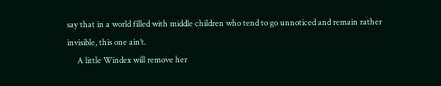say that in a world filled with middle children who tend to go unnoticed and remain rather invisible, this one ain’t.
     A little Windex will remove her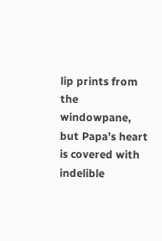lip prints from the windowpane, but Papa’s heart is covered with indelible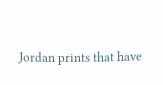Jordan prints that have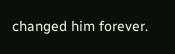changed him forever.